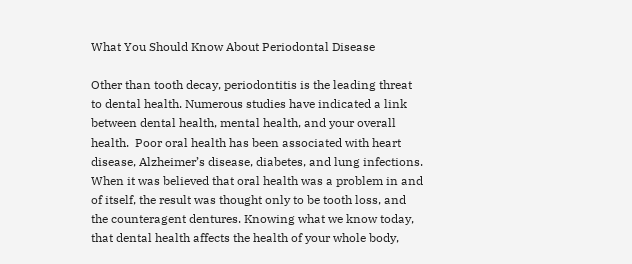What You Should Know About Periodontal Disease

Other than tooth decay, periodontitis is the leading threat to dental health. Numerous studies have indicated a link between dental health, mental health, and your overall health.  Poor oral health has been associated with heart disease, Alzheimer’s disease, diabetes, and lung infections. When it was believed that oral health was a problem in and of itself, the result was thought only to be tooth loss, and the counteragent dentures. Knowing what we know today, that dental health affects the health of your whole body,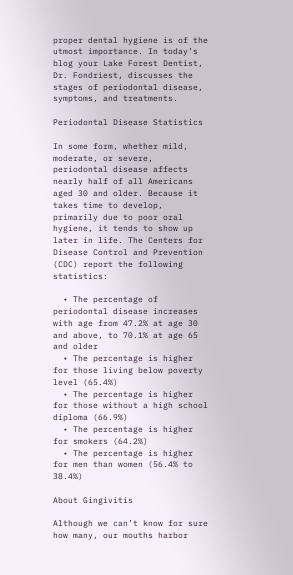proper dental hygiene is of the utmost importance. In today’s blog your Lake Forest Dentist, Dr. Fondriest, discusses the stages of periodontal disease, symptoms, and treatments.

Periodontal Disease Statistics

In some form, whether mild, moderate, or severe, periodontal disease affects nearly half of all Americans aged 30 and older. Because it takes time to develop, primarily due to poor oral hygiene, it tends to show up later in life. The Centers for Disease Control and Prevention (CDC) report the following statistics:

  • The percentage of periodontal disease increases with age from 47.2% at age 30 and above, to 70.1% at age 65 and older
  • The percentage is higher for those living below poverty level (65.4%)
  • The percentage is higher for those without a high school diploma (66.9%)
  • The percentage is higher for smokers (64.2%)
  • The percentage is higher for men than women (56.4% to 38.4%)

About Gingivitis

Although we can’t know for sure how many, our mouths harbor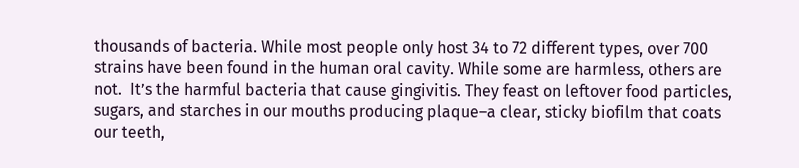thousands of bacteria. While most people only host 34 to 72 different types, over 700 strains have been found in the human oral cavity. While some are harmless, others are not.  It’s the harmful bacteria that cause gingivitis. They feast on leftover food particles, sugars, and starches in our mouths producing plaque–a clear, sticky biofilm that coats our teeth,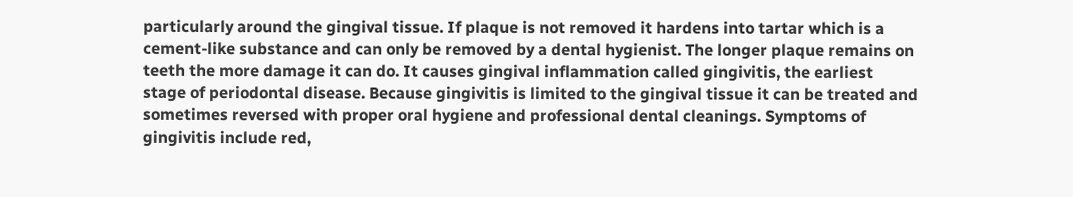particularly around the gingival tissue. If plaque is not removed it hardens into tartar which is a cement-like substance and can only be removed by a dental hygienist. The longer plaque remains on teeth the more damage it can do. It causes gingival inflammation called gingivitis, the earliest stage of periodontal disease. Because gingivitis is limited to the gingival tissue it can be treated and sometimes reversed with proper oral hygiene and professional dental cleanings. Symptoms of gingivitis include red,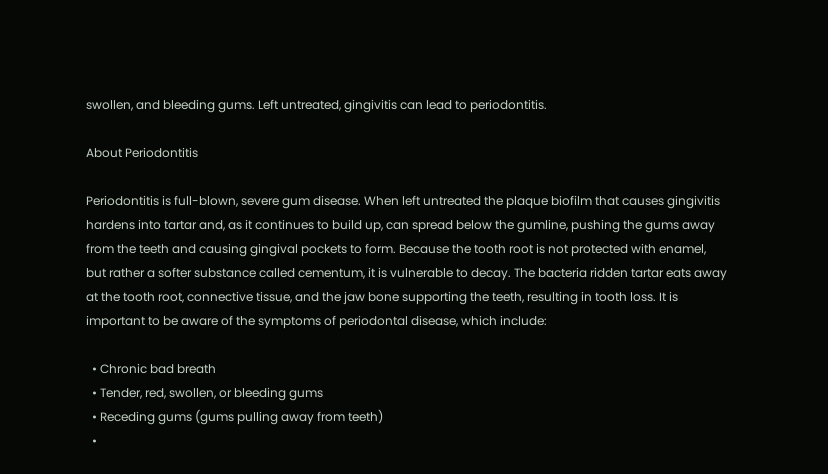swollen, and bleeding gums. Left untreated, gingivitis can lead to periodontitis.

About Periodontitis

Periodontitis is full-blown, severe gum disease. When left untreated the plaque biofilm that causes gingivitis hardens into tartar and, as it continues to build up, can spread below the gumline, pushing the gums away from the teeth and causing gingival pockets to form. Because the tooth root is not protected with enamel, but rather a softer substance called cementum, it is vulnerable to decay. The bacteria ridden tartar eats away at the tooth root, connective tissue, and the jaw bone supporting the teeth, resulting in tooth loss. It is important to be aware of the symptoms of periodontal disease, which include:

  • Chronic bad breath
  • Tender, red, swollen, or bleeding gums
  • Receding gums (gums pulling away from teeth)
  •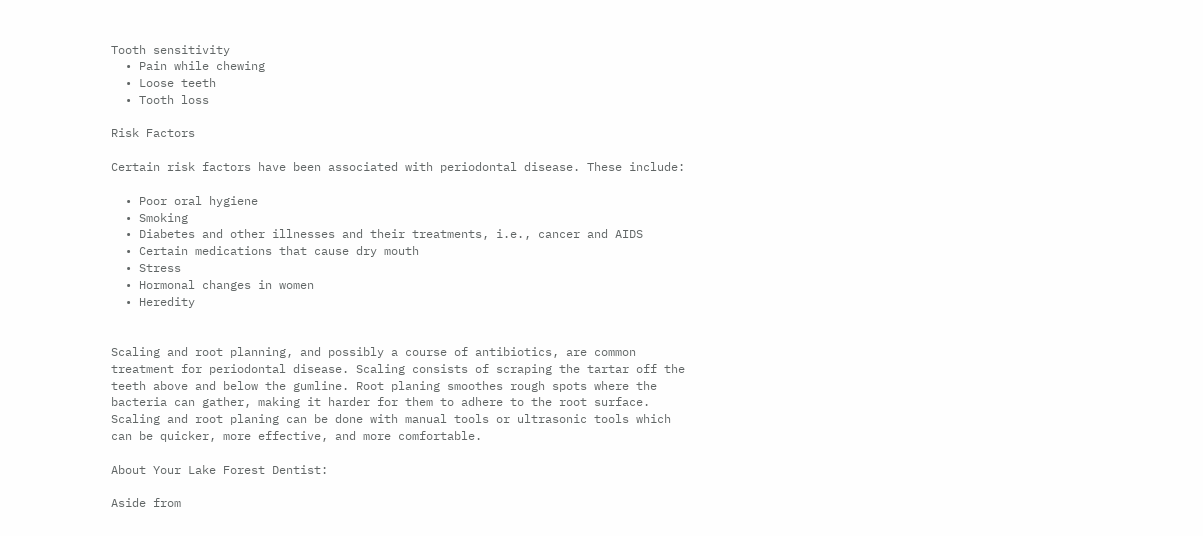Tooth sensitivity
  • Pain while chewing
  • Loose teeth
  • Tooth loss

Risk Factors

Certain risk factors have been associated with periodontal disease. These include:

  • Poor oral hygiene
  • Smoking
  • Diabetes and other illnesses and their treatments, i.e., cancer and AIDS
  • Certain medications that cause dry mouth
  • Stress
  • Hormonal changes in women
  • Heredity


Scaling and root planning, and possibly a course of antibiotics, are common treatment for periodontal disease. Scaling consists of scraping the tartar off the teeth above and below the gumline. Root planing smoothes rough spots where the bacteria can gather, making it harder for them to adhere to the root surface. Scaling and root planing can be done with manual tools or ultrasonic tools which can be quicker, more effective, and more comfortable.

About Your Lake Forest Dentist:

Aside from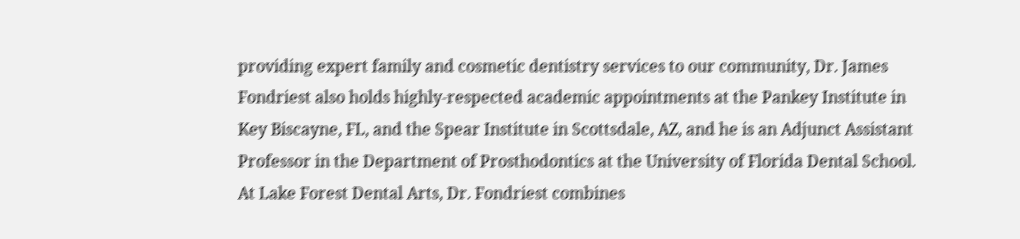providing expert family and cosmetic dentistry services to our community, Dr. James Fondriest also holds highly-respected academic appointments at the Pankey Institute in Key Biscayne, FL, and the Spear Institute in Scottsdale, AZ, and he is an Adjunct Assistant Professor in the Department of Prosthodontics at the University of Florida Dental School. At Lake Forest Dental Arts, Dr. Fondriest combines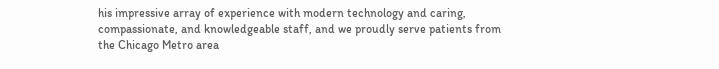his impressive array of experience with modern technology and caring, compassionate, and knowledgeable staff, and we proudly serve patients from the Chicago Metro area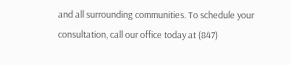and all surrounding communities. To schedule your consultation, call our office today at (847)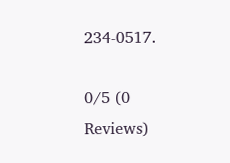234-0517.

0/5 (0 Reviews)